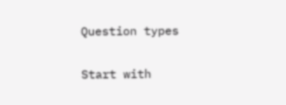Question types

Start with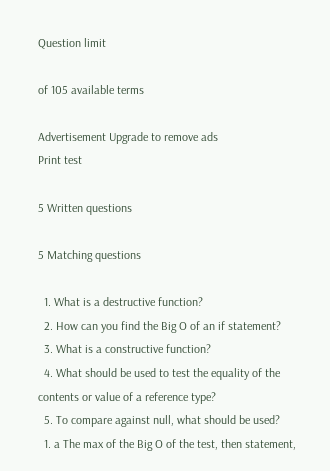Question limit

of 105 available terms

Advertisement Upgrade to remove ads
Print test

5 Written questions

5 Matching questions

  1. What is a destructive function?
  2. How can you find the Big O of an if statement?
  3. What is a constructive function?
  4. What should be used to test the equality of the contents or value of a reference type?
  5. To compare against null, what should be used?
  1. a The max of the Big O of the test, then statement,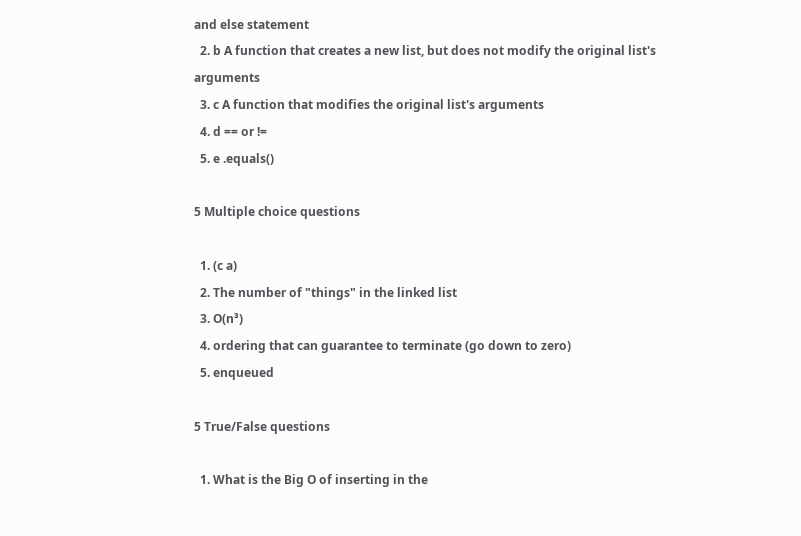and else statement
  2. b A function that creates a new list, but does not modify the original list's arguments
  3. c A function that modifies the original list's arguments
  4. d == or !=
  5. e .equals()

5 Multiple choice questions

  1. (c a)
  2. The number of "things" in the linked list
  3. O(n³)
  4. ordering that can guarantee to terminate (go down to zero)
  5. enqueued

5 True/False questions

  1. What is the Big O of inserting in the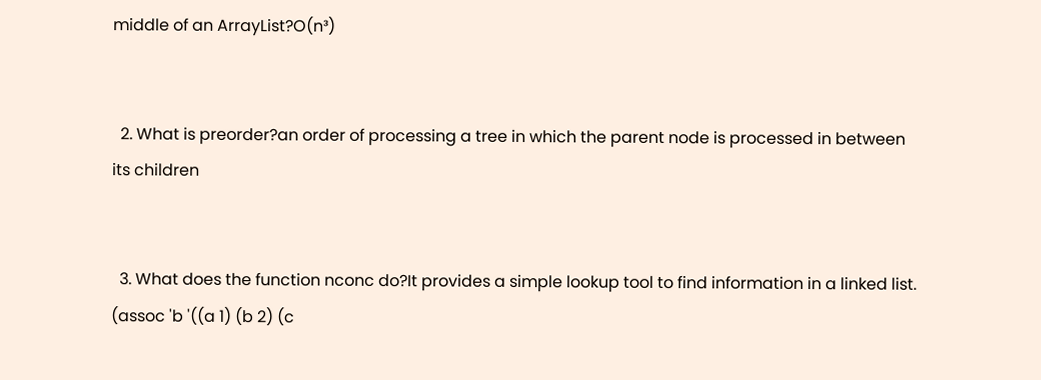middle of an ArrayList?O(n³)


  2. What is preorder?an order of processing a tree in which the parent node is processed in between its children


  3. What does the function nconc do?It provides a simple lookup tool to find information in a linked list. (assoc 'b '((a 1) (b 2) (c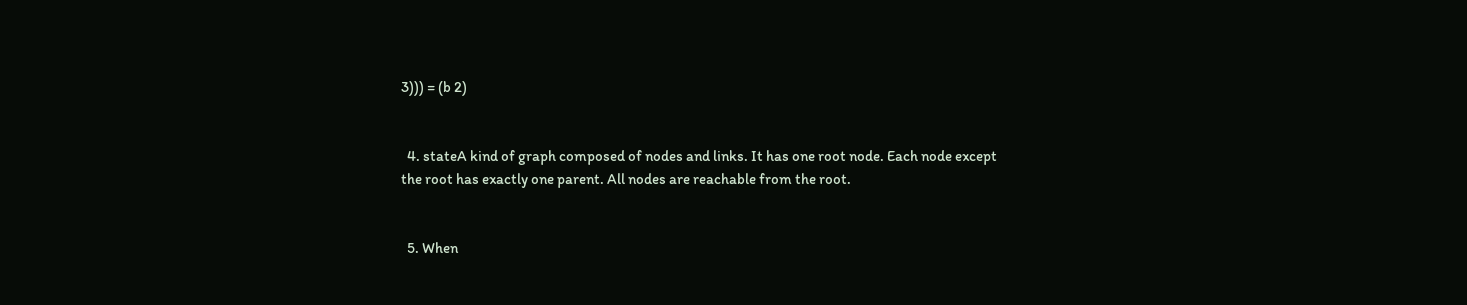3))) = (b 2)


  4. stateA kind of graph composed of nodes and links. It has one root node. Each node except the root has exactly one parent. All nodes are reachable from the root.


  5. When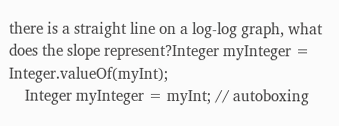there is a straight line on a log-log graph, what does the slope represent?Integer myInteger = Integer.valueOf(myInt);
    Integer myInteger = myInt; // autoboxing